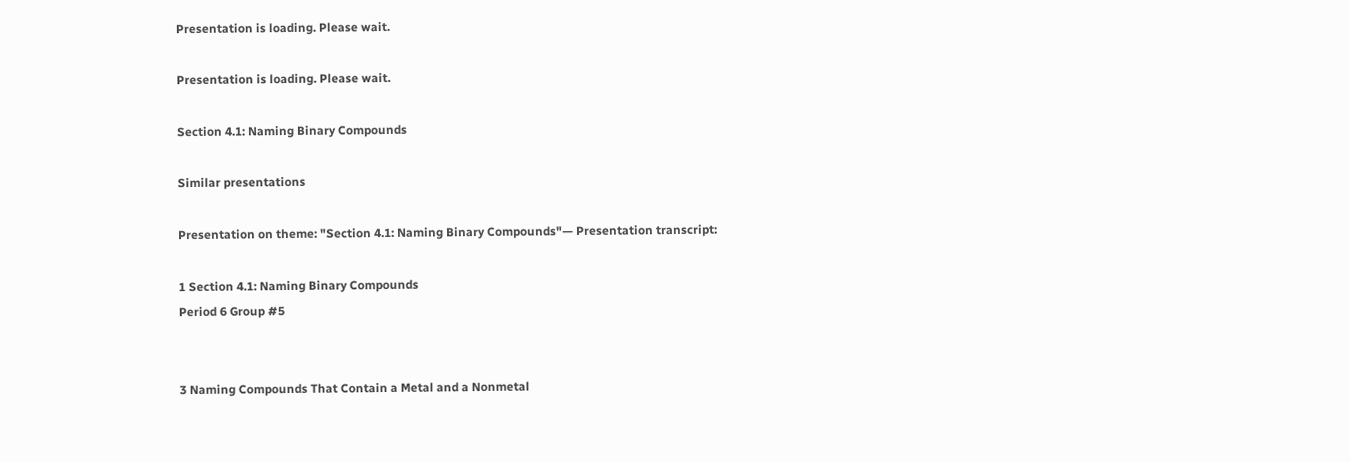Presentation is loading. Please wait.

Presentation is loading. Please wait.

Section 4.1: Naming Binary Compounds

Similar presentations

Presentation on theme: "Section 4.1: Naming Binary Compounds"— Presentation transcript:

1 Section 4.1: Naming Binary Compounds
Period 6 Group #5


3 Naming Compounds That Contain a Metal and a Nonmetal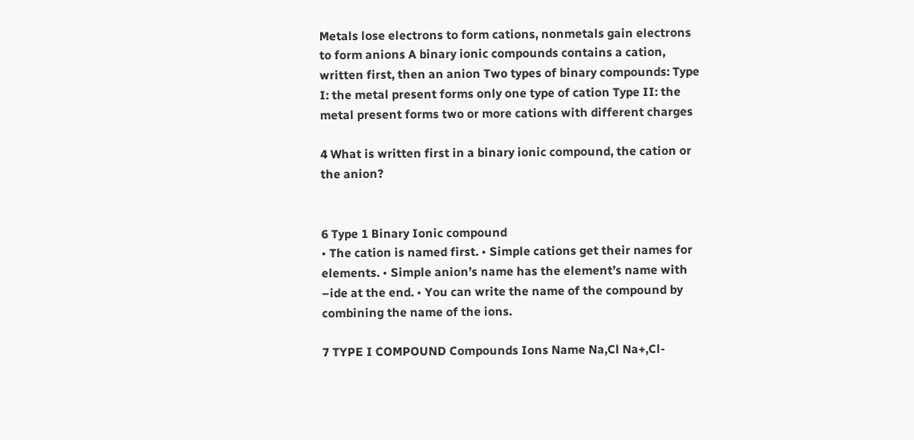Metals lose electrons to form cations, nonmetals gain electrons to form anions A binary ionic compounds contains a cation, written first, then an anion Two types of binary compounds: Type I: the metal present forms only one type of cation Type II: the metal present forms two or more cations with different charges

4 What is written first in a binary ionic compound, the cation or the anion?


6 Type 1 Binary Ionic compound
• The cation is named first. • Simple cations get their names for elements. • Simple anion’s name has the element’s name with –ide at the end. • You can write the name of the compound by combining the name of the ions.

7 TYPE I COMPOUND Compounds Ions Name Na,Cl Na+,Cl-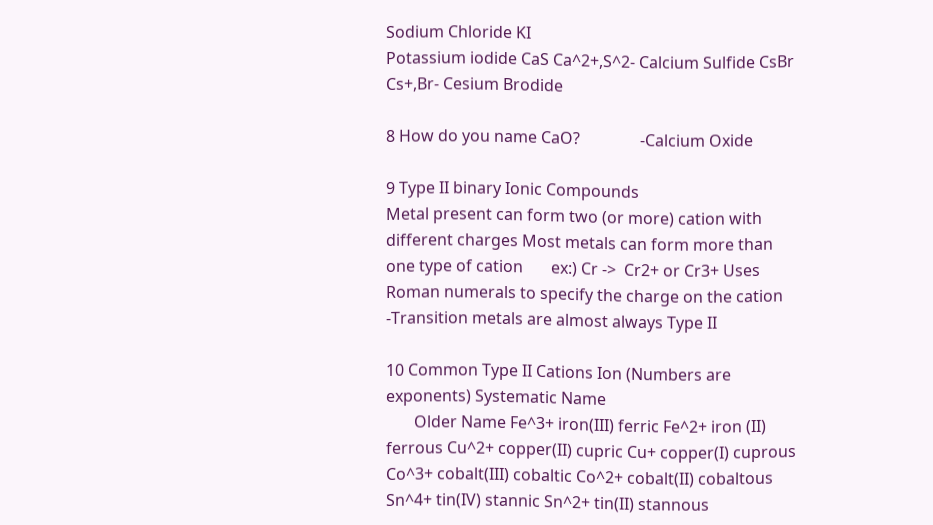Sodium Chloride KI
Potassium iodide CaS Ca^2+,S^2- Calcium Sulfide CsBr Cs+,Br- Cesium Brodide

8 How do you name CaO?               -Calcium Oxide

9 Type II binary Ionic Compounds
Metal present can form two (or more) cation with different charges Most metals can form more than one type of cation       ex:) Cr ->  Cr2+ or Cr3+ Uses Roman numerals to specify the charge on the cation -Transition metals are almost always Type II

10 Common Type II Cations Ion (Numbers are exponents) Systematic Name
       Older Name Fe^3+ iron(III) ferric Fe^2+ iron (II) ferrous Cu^2+ copper(II) cupric Cu+ copper(I) cuprous Co^3+ cobalt(III) cobaltic Co^2+ cobalt(II) cobaltous Sn^4+ tin(IV) stannic Sn^2+ tin(II) stannous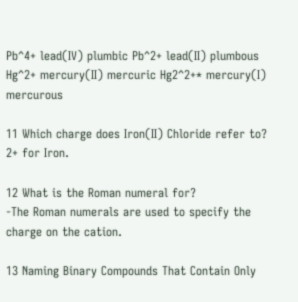Pb^4+ lead(IV) plumbic Pb^2+ lead(II) plumbous Hg^2+ mercury(II) mercuric Hg2^2+* mercury(I) mercurous

11 Which charge does Iron(II) Chloride refer to?
2+ for Iron.

12 What is the Roman numeral for?
-The Roman numerals are used to specify the charge on the cation.

13 Naming Binary Compounds That Contain Only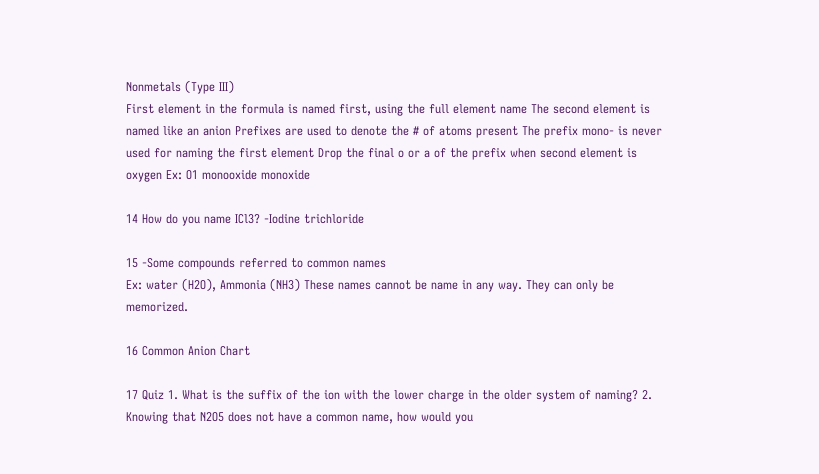Nonmetals (Type III)
First element in the formula is named first, using the full element name The second element is named like an anion Prefixes are used to denote the # of atoms present The prefix mono- is never used for naming the first element Drop the final o or a of the prefix when second element is oxygen Ex: O1 monooxide monoxide

14 How do you name ICl3? -Iodine trichloride

15 -Some compounds referred to common names
Ex: water (H2O), Ammonia (NH3) These names cannot be name in any way. They can only be memorized.

16 Common Anion Chart

17 Quiz 1. What is the suffix of the ion with the lower charge in the older system of naming? 2. Knowing that N2O5 does not have a common name, how would you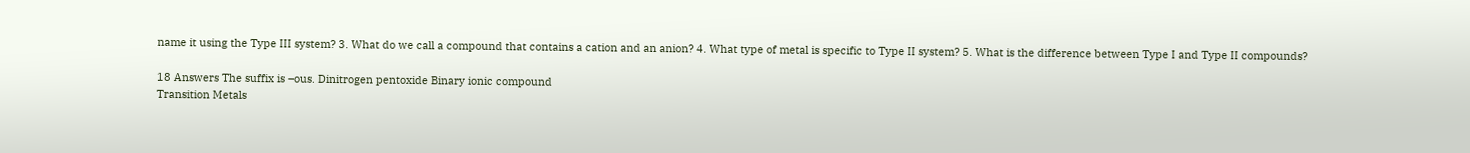name it using the Type III system? 3. What do we call a compound that contains a cation and an anion? 4. What type of metal is specific to Type II system? 5. What is the difference between Type I and Type II compounds?

18 Answers The suffix is –ous. Dinitrogen pentoxide Binary ionic compound
Transition Metals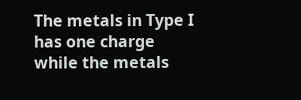The metals in Type I has one charge while the metals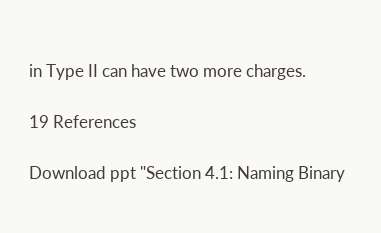in Type II can have two more charges.

19 References

Download ppt "Section 4.1: Naming Binary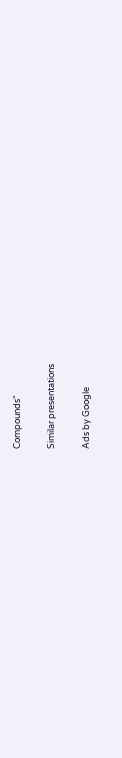Compounds"

Similar presentations

Ads by Google